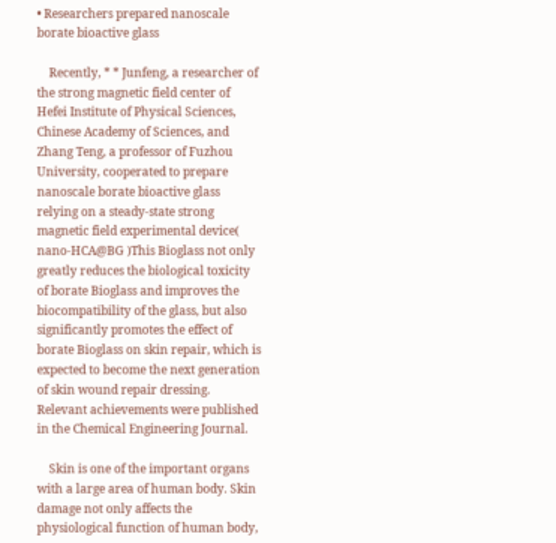• Researchers prepared nanoscale borate bioactive glass

    Recently, * * Junfeng, a researcher of the strong magnetic field center of Hefei Institute of Physical Sciences, Chinese Academy of Sciences, and Zhang Teng, a professor of Fuzhou University, cooperated to prepare nanoscale borate bioactive glass relying on a steady-state strong magnetic field experimental device( nano-HCA@BG )This Bioglass not only greatly reduces the biological toxicity of borate Bioglass and improves the biocompatibility of the glass, but also significantly promotes the effect of borate Bioglass on skin repair, which is expected to become the next generation of skin wound repair dressing. Relevant achievements were published in the Chemical Engineering Journal.

    Skin is one of the important organs with a large area of human body. Skin damage not only affects the physiological function of human body,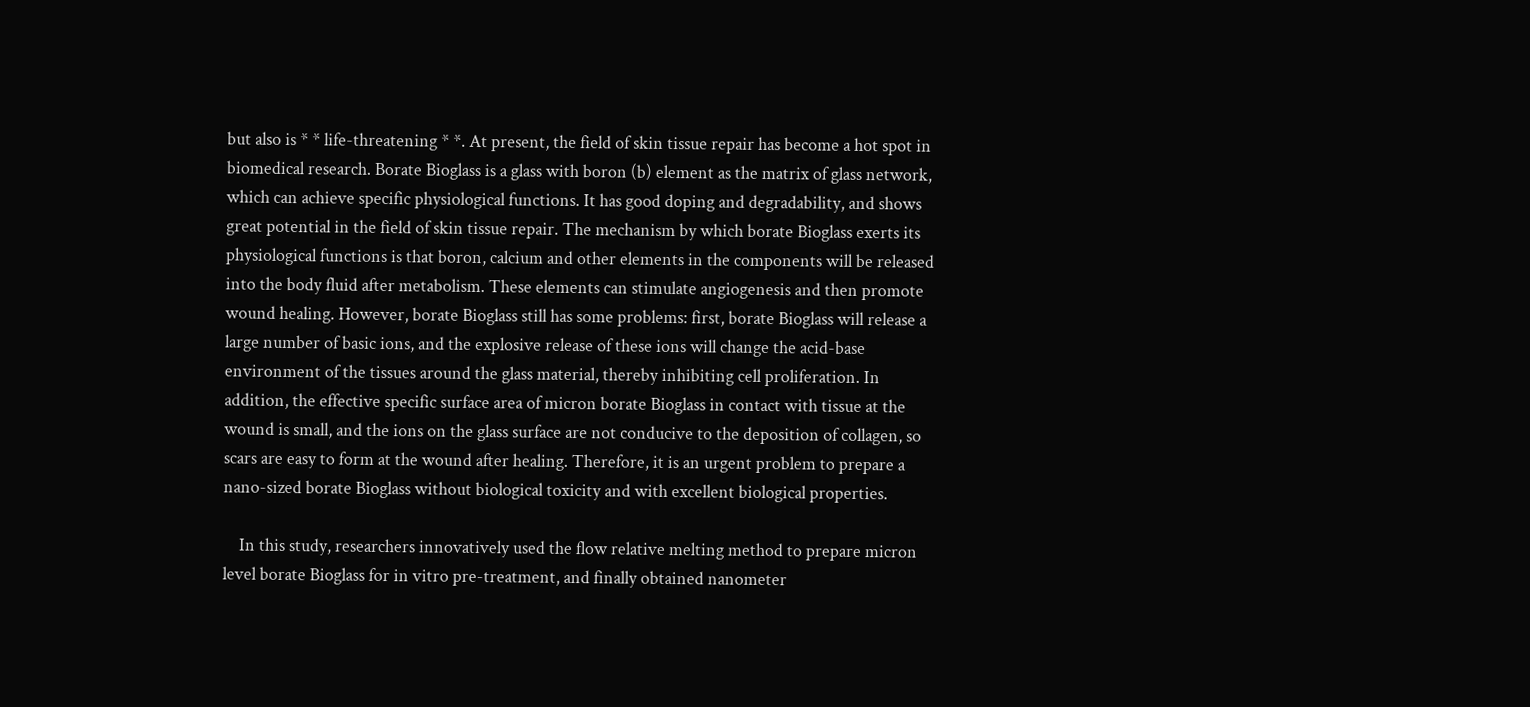but also is * * life-threatening * *. At present, the field of skin tissue repair has become a hot spot in biomedical research. Borate Bioglass is a glass with boron (b) element as the matrix of glass network, which can achieve specific physiological functions. It has good doping and degradability, and shows great potential in the field of skin tissue repair. The mechanism by which borate Bioglass exerts its physiological functions is that boron, calcium and other elements in the components will be released into the body fluid after metabolism. These elements can stimulate angiogenesis and then promote wound healing. However, borate Bioglass still has some problems: first, borate Bioglass will release a large number of basic ions, and the explosive release of these ions will change the acid-base environment of the tissues around the glass material, thereby inhibiting cell proliferation. In addition, the effective specific surface area of micron borate Bioglass in contact with tissue at the wound is small, and the ions on the glass surface are not conducive to the deposition of collagen, so scars are easy to form at the wound after healing. Therefore, it is an urgent problem to prepare a nano-sized borate Bioglass without biological toxicity and with excellent biological properties.

    In this study, researchers innovatively used the flow relative melting method to prepare micron level borate Bioglass for in vitro pre-treatment, and finally obtained nanometer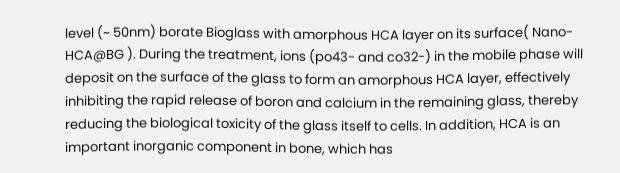level (~ 50nm) borate Bioglass with amorphous HCA layer on its surface( Nano-HCA@BG ). During the treatment, ions (po43- and co32-) in the mobile phase will deposit on the surface of the glass to form an amorphous HCA layer, effectively inhibiting the rapid release of boron and calcium in the remaining glass, thereby reducing the biological toxicity of the glass itself to cells. In addition, HCA is an important inorganic component in bone, which has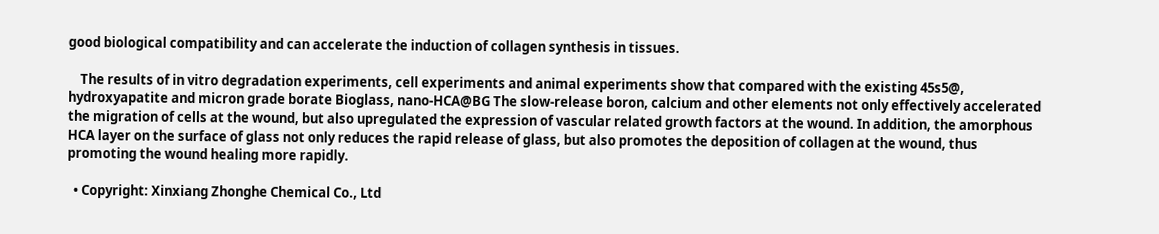good biological compatibility and can accelerate the induction of collagen synthesis in tissues.

    The results of in vitro degradation experiments, cell experiments and animal experiments show that compared with the existing 45s5@, hydroxyapatite and micron grade borate Bioglass, nano-HCA@BG The slow-release boron, calcium and other elements not only effectively accelerated the migration of cells at the wound, but also upregulated the expression of vascular related growth factors at the wound. In addition, the amorphous HCA layer on the surface of glass not only reduces the rapid release of glass, but also promotes the deposition of collagen at the wound, thus promoting the wound healing more rapidly.

  • Copyright: Xinxiang Zhonghe Chemical Co., Ltd